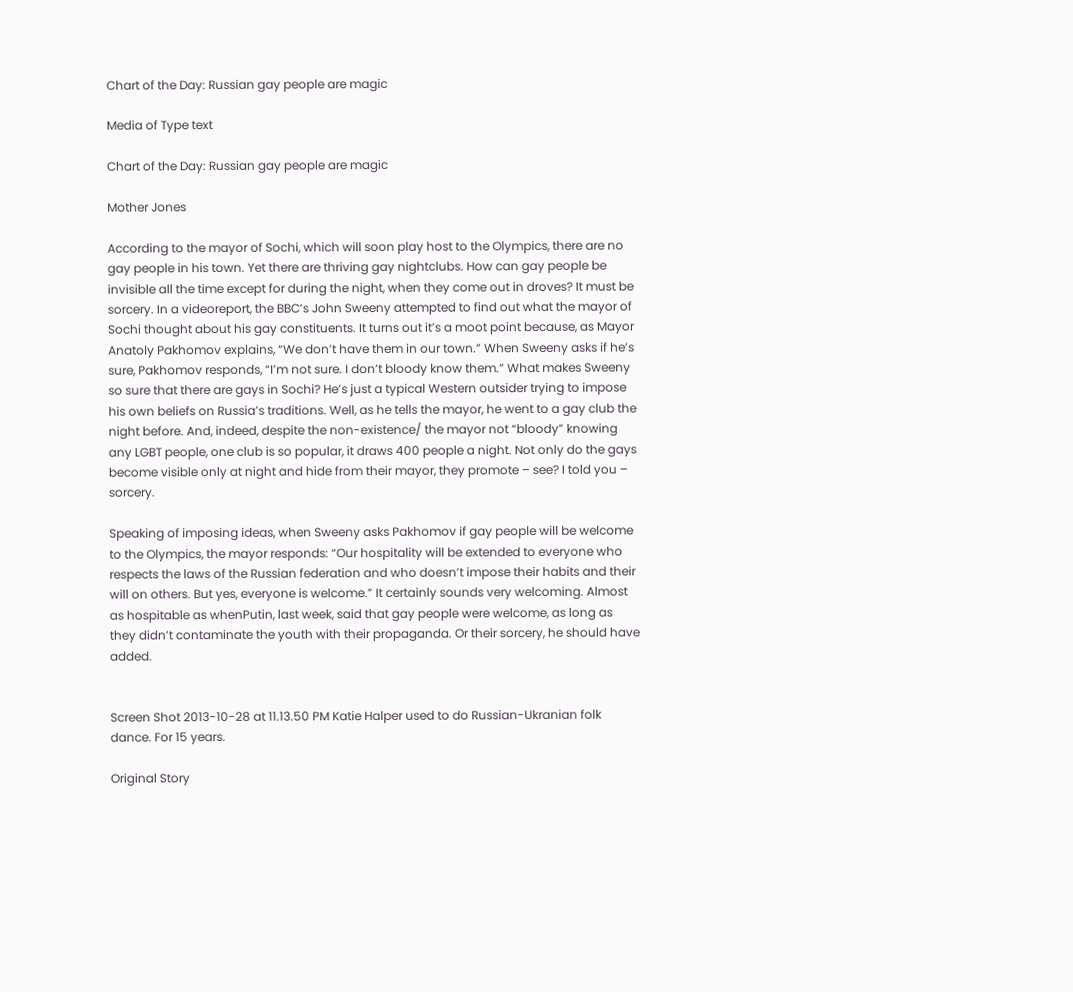Chart of the Day: Russian gay people are magic

Media of Type text

Chart of the Day: Russian gay people are magic

Mother Jones

According to the mayor of Sochi, which will soon play host to the Olympics, there are no gay people in his town. Yet there are thriving gay nightclubs. How can gay people be invisible all the time except for during the night, when they come out in droves? It must be sorcery. In a videoreport, the BBC’s John Sweeny attempted to find out what the mayor of Sochi thought about his gay constituents. It turns out it’s a moot point because, as Mayor Anatoly Pakhomov explains, “We don’t have them in our town.” When Sweeny asks if he’s sure, Pakhomov responds, “I’m not sure. I don’t bloody know them.” What makes Sweeny so sure that there are gays in Sochi? He’s just a typical Western outsider trying to impose his own beliefs on Russia’s traditions. Well, as he tells the mayor, he went to a gay club the night before. And, indeed, despite the non-existence/ the mayor not “bloody” knowing any LGBT people, one club is so popular, it draws 400 people a night. Not only do the gays become visible only at night and hide from their mayor, they promote – see? I told you – sorcery.

Speaking of imposing ideas, when Sweeny asks Pakhomov if gay people will be welcome to the Olympics, the mayor responds: “Our hospitality will be extended to everyone who respects the laws of the Russian federation and who doesn’t impose their habits and their will on others. But yes, everyone is welcome.” It certainly sounds very welcoming. Almost as hospitable as whenPutin, last week, said that gay people were welcome, as long as they didn’t contaminate the youth with their propaganda. Or their sorcery, he should have added.


Screen Shot 2013-10-28 at 11.13.50 PM Katie Halper used to do Russian-Ukranian folk dance. For 15 years.

Original Story